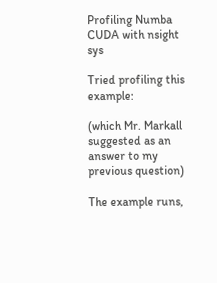Profiling Numba CUDA with nsight sys

Tried profiling this example:

(which Mr. Markall suggested as an answer to my previous question)

The example runs,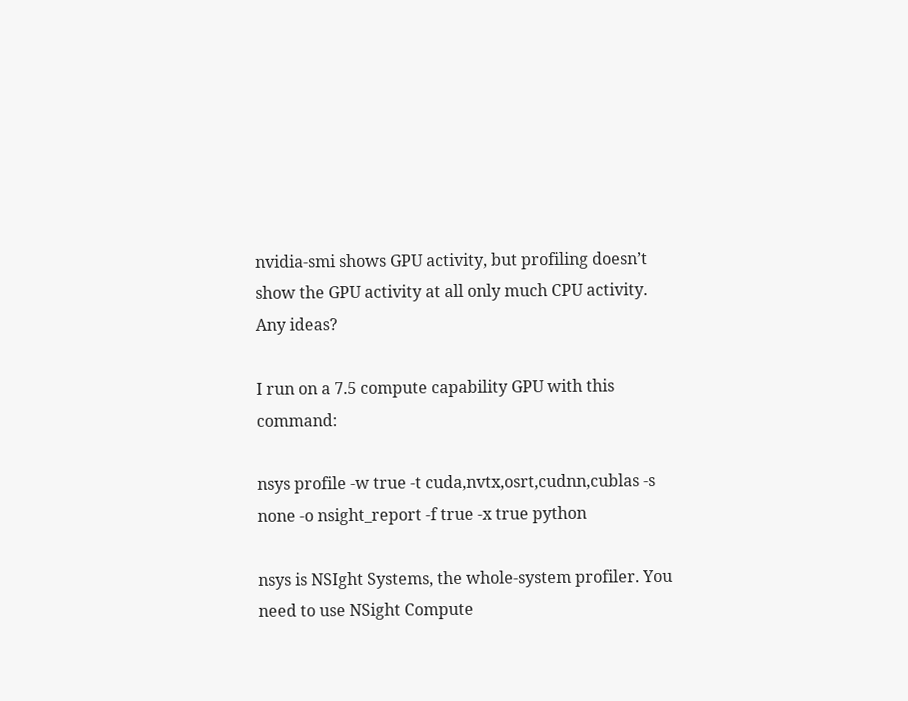nvidia-smi shows GPU activity, but profiling doesn’t show the GPU activity at all only much CPU activity.
Any ideas?

I run on a 7.5 compute capability GPU with this command:

nsys profile -w true -t cuda,nvtx,osrt,cudnn,cublas -s none -o nsight_report -f true -x true python

nsys is NSIght Systems, the whole-system profiler. You need to use NSight Compute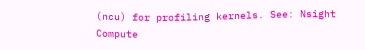(ncu) for profiling kernels. See: Nsight Compute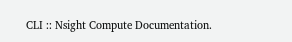CLI :: Nsight Compute Documentation.